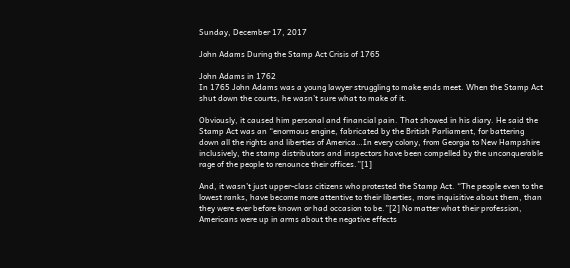Sunday, December 17, 2017

John Adams During the Stamp Act Crisis of 1765

John Adams in 1762
In 1765 John Adams was a young lawyer struggling to make ends meet. When the Stamp Act shut down the courts, he wasn’t sure what to make of it.

Obviously, it caused him personal and financial pain. That showed in his diary. He said the Stamp Act was an “enormous engine, fabricated by the British Parliament, for battering down all the rights and liberties of America…In every colony, from Georgia to New Hampshire inclusively, the stamp distributors and inspectors have been compelled by the unconquerable rage of the people to renounce their offices.”[1]

And, it wasn’t just upper-class citizens who protested the Stamp Act. “The people even to the lowest ranks, have become more attentive to their liberties, more inquisitive about them, than they were ever before known or had occasion to be.”[2] No matter what their profession, Americans were up in arms about the negative effects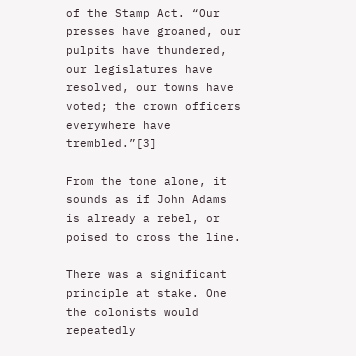of the Stamp Act. “Our presses have groaned, our pulpits have thundered, our legislatures have resolved, our towns have voted; the crown officers everywhere have trembled.”[3]

From the tone alone, it sounds as if John Adams is already a rebel, or poised to cross the line.

There was a significant principle at stake. One the colonists would repeatedly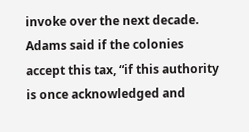invoke over the next decade. Adams said if the colonies accept this tax, “if this authority is once acknowledged and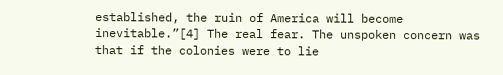established, the ruin of America will become inevitable.”[4] The real fear. The unspoken concern was that if the colonies were to lie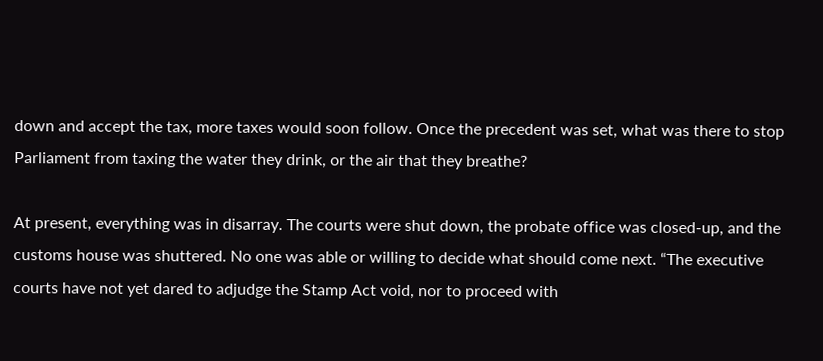down and accept the tax, more taxes would soon follow. Once the precedent was set, what was there to stop Parliament from taxing the water they drink, or the air that they breathe?

At present, everything was in disarray. The courts were shut down, the probate office was closed-up, and the customs house was shuttered. No one was able or willing to decide what should come next. “The executive courts have not yet dared to adjudge the Stamp Act void, nor to proceed with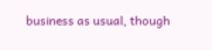business as usual, though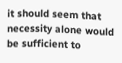it should seem that necessity alone would be sufficient to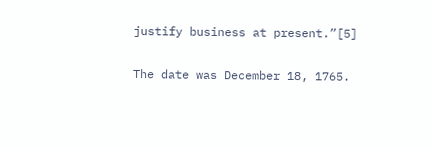justify business at present.”[5]

The date was December 18, 1765.